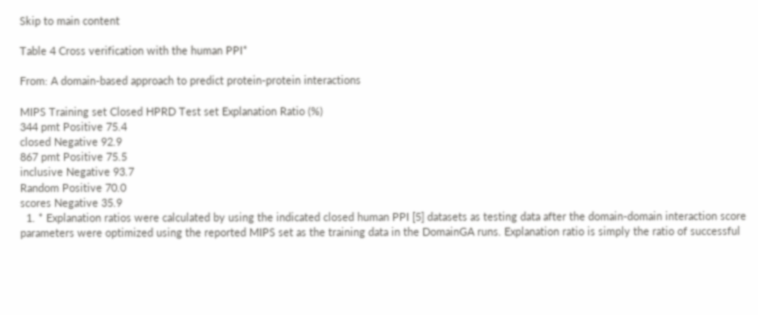Skip to main content

Table 4 Cross verification with the human PPI*

From: A domain-based approach to predict protein-protein interactions

MIPS Training set Closed HPRD Test set Explanation Ratio (%)
344 pmt Positive 75.4
closed Negative 92.9
867 pmt Positive 75.5
inclusive Negative 93.7
Random Positive 70.0
scores Negative 35.9
  1. * Explanation ratios were calculated by using the indicated closed human PPI [5] datasets as testing data after the domain-domain interaction score parameters were optimized using the reported MIPS set as the training data in the DomainGA runs. Explanation ratio is simply the ratio of successful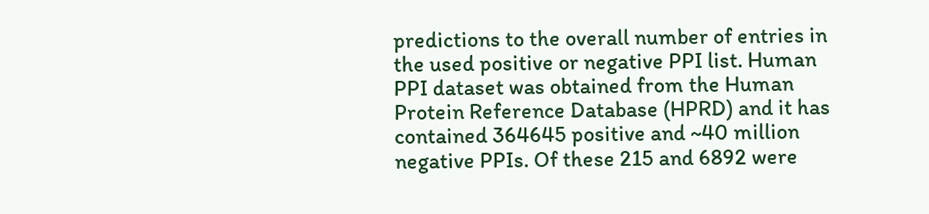predictions to the overall number of entries in the used positive or negative PPI list. Human PPI dataset was obtained from the Human Protein Reference Database (HPRD) and it has contained 364645 positive and ~40 million negative PPIs. Of these 215 and 6892 were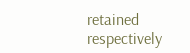retained respectively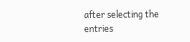after selecting the entries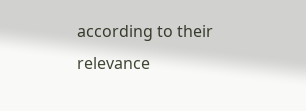according to their relevance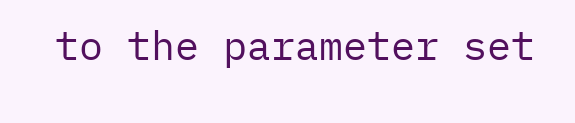to the parameter set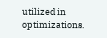utilized in optimizations.